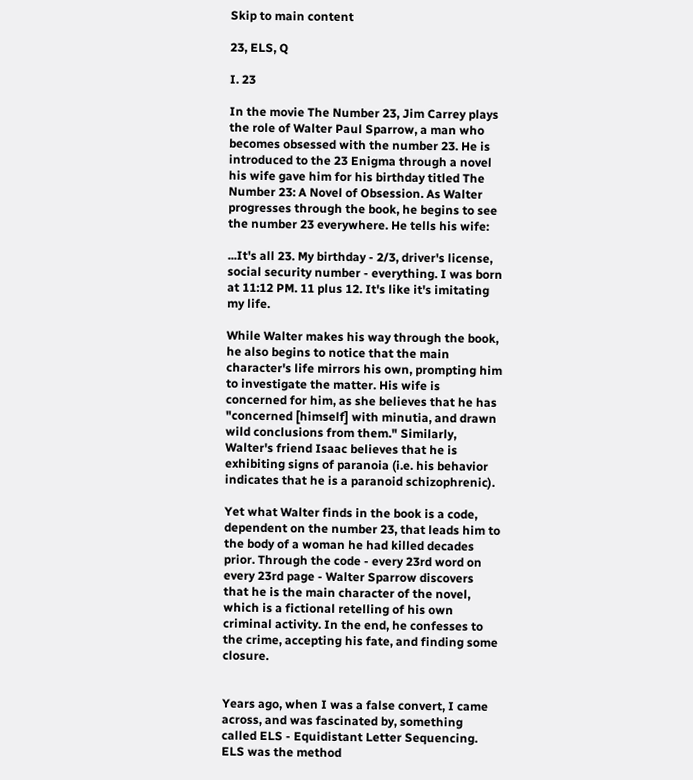Skip to main content

23, ELS, Q

I. 23

In the movie The Number 23, Jim Carrey plays the role of Walter Paul Sparrow, a man who becomes obsessed with the number 23. He is introduced to the 23 Enigma through a novel his wife gave him for his birthday titled The Number 23: A Novel of Obsession. As Walter progresses through the book, he begins to see the number 23 everywhere. He tells his wife:

...It's all 23. My birthday - 2/3, driver's license, social security number - everything. I was born at 11:12 PM. 11 plus 12. It's like it's imitating my life.

While Walter makes his way through the book, he also begins to notice that the main character's life mirrors his own, prompting him to investigate the matter. His wife is concerned for him, as she believes that he has "concerned [himself] with minutia, and drawn wild conclusions from them." Similarly, Walter's friend Isaac believes that he is exhibiting signs of paranoia (i.e. his behavior indicates that he is a paranoid schizophrenic).

Yet what Walter finds in the book is a code, dependent on the number 23, that leads him to the body of a woman he had killed decades prior. Through the code - every 23rd word on every 23rd page - Walter Sparrow discovers that he is the main character of the novel, which is a fictional retelling of his own criminal activity. In the end, he confesses to the crime, accepting his fate, and finding some closure.


Years ago, when I was a false convert, I came across, and was fascinated by, something called ELS - Equidistant Letter Sequencing. ELS was the method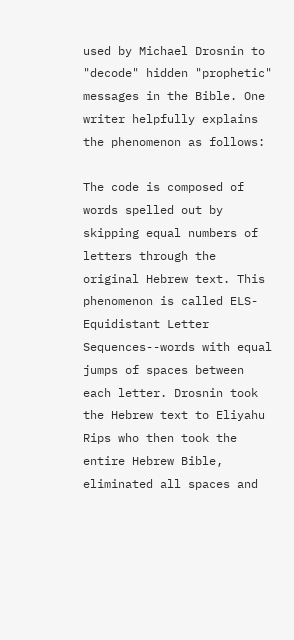used by Michael Drosnin to "decode" hidden "prophetic" messages in the Bible. One writer helpfully explains the phenomenon as follows:

The code is composed of words spelled out by skipping equal numbers of letters through the original Hebrew text. This phenomenon is called ELS-Equidistant Letter Sequences--words with equal jumps of spaces between each letter. Drosnin took the Hebrew text to Eliyahu Rips who then took the entire Hebrew Bible, eliminated all spaces and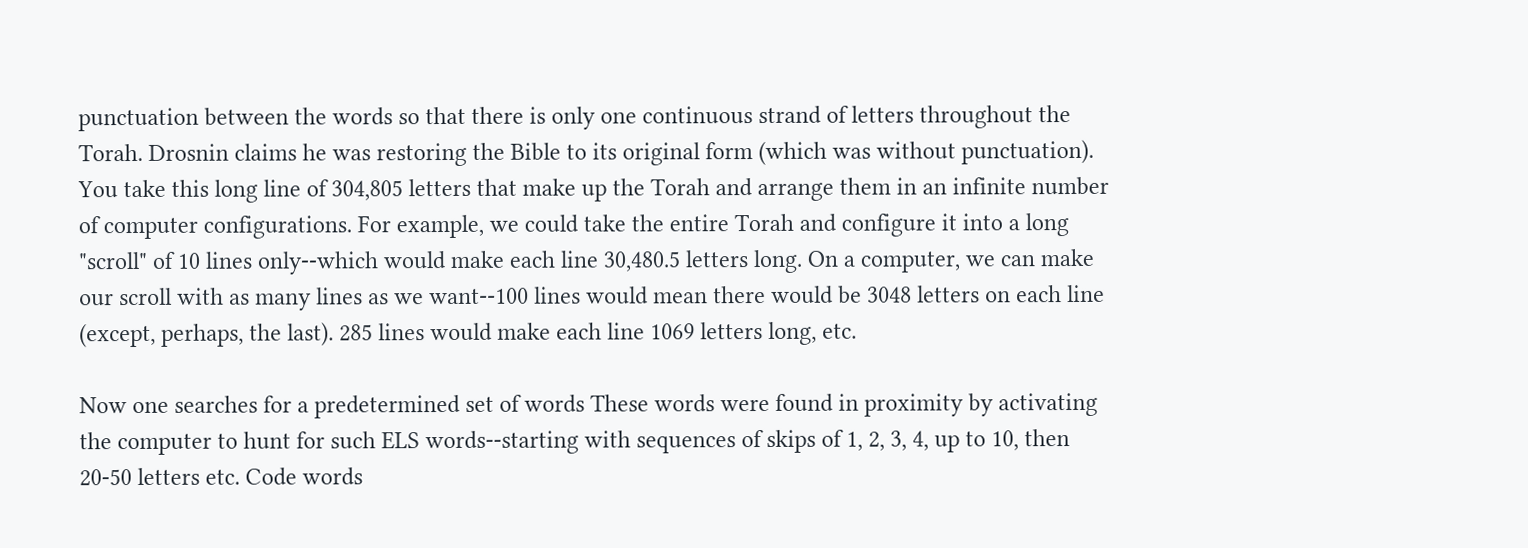punctuation between the words so that there is only one continuous strand of letters throughout the Torah. Drosnin claims he was restoring the Bible to its original form (which was without punctuation). You take this long line of 304,805 letters that make up the Torah and arrange them in an infinite number of computer configurations. For example, we could take the entire Torah and configure it into a long "scroll" of 10 lines only--which would make each line 30,480.5 letters long. On a computer, we can make our scroll with as many lines as we want--100 lines would mean there would be 3048 letters on each line (except, perhaps, the last). 285 lines would make each line 1069 letters long, etc.

Now one searches for a predetermined set of words These words were found in proximity by activating the computer to hunt for such ELS words--starting with sequences of skips of 1, 2, 3, 4, up to 10, then 20-50 letters etc. Code words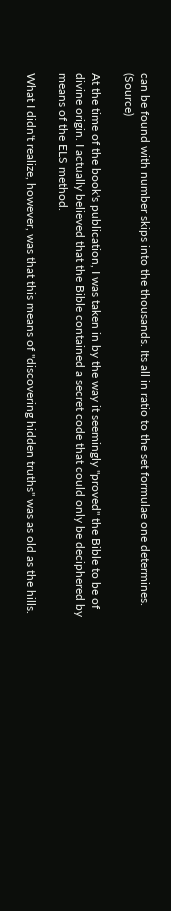can be found with number skips into the thousands. Its all in ratio to the set formulae one determines. (Source)

At the time of the book's publication, I was taken in by the way it seemingly "proved" the Bible to be of divine origin. I actually believed that the Bible contained a secret code that could only be deciphered by means of the ELS method.

What I didn't realize, however, was that this means of "discovering hidden truths" was as old as the hills.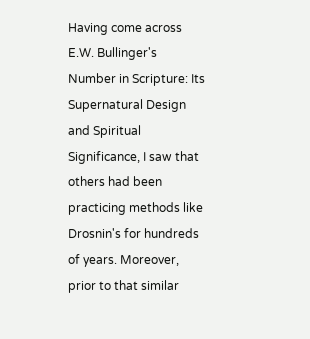Having come across E.W. Bullinger's Number in Scripture: Its Supernatural Design and Spiritual Significance, I saw that others had been practicing methods like Drosnin's for hundreds of years. Moreover, prior to that similar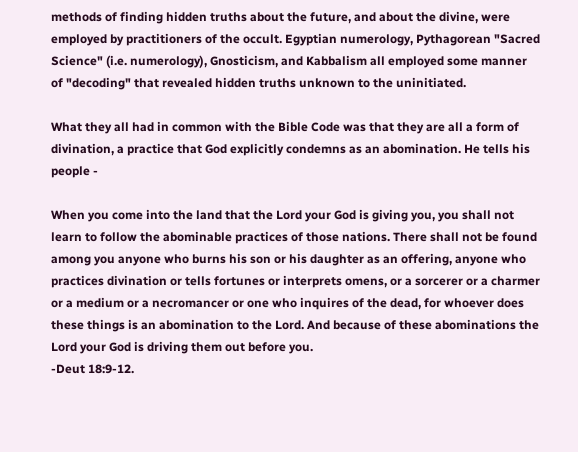methods of finding hidden truths about the future, and about the divine, were employed by practitioners of the occult. Egyptian numerology, Pythagorean "Sacred Science" (i.e. numerology), Gnosticism, and Kabbalism all employed some manner of "decoding" that revealed hidden truths unknown to the uninitiated.

What they all had in common with the Bible Code was that they are all a form of divination, a practice that God explicitly condemns as an abomination. He tells his people -

When you come into the land that the Lord your God is giving you, you shall not learn to follow the abominable practices of those nations. There shall not be found among you anyone who burns his son or his daughter as an offering, anyone who practices divination or tells fortunes or interprets omens, or a sorcerer or a charmer or a medium or a necromancer or one who inquires of the dead, for whoever does these things is an abomination to the Lord. And because of these abominations the Lord your God is driving them out before you.
-Deut 18:9-12.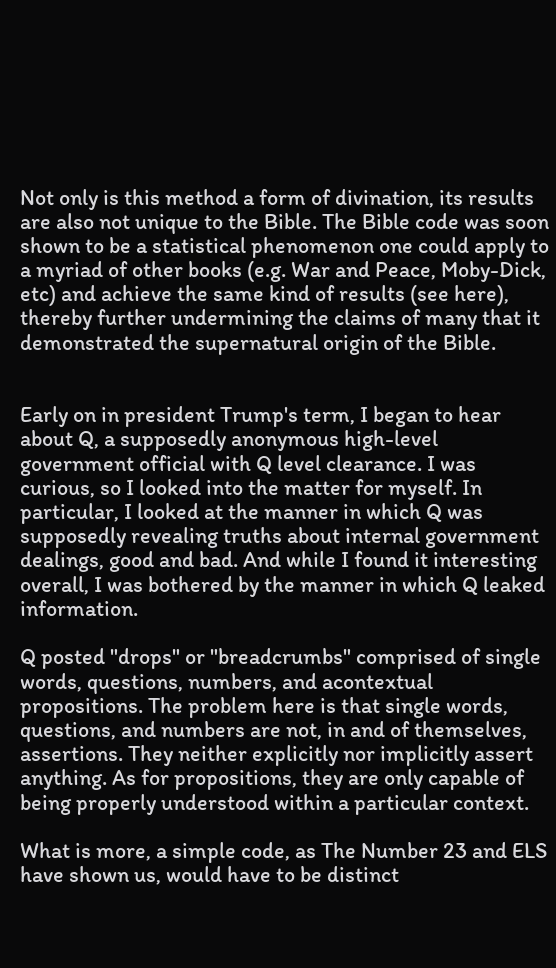Not only is this method a form of divination, its results are also not unique to the Bible. The Bible code was soon shown to be a statistical phenomenon one could apply to a myriad of other books (e.g. War and Peace, Moby-Dick, etc) and achieve the same kind of results (see here), thereby further undermining the claims of many that it demonstrated the supernatural origin of the Bible.


Early on in president Trump's term, I began to hear about Q, a supposedly anonymous high-level government official with Q level clearance. I was curious, so I looked into the matter for myself. In particular, I looked at the manner in which Q was supposedly revealing truths about internal government dealings, good and bad. And while I found it interesting overall, I was bothered by the manner in which Q leaked information.

Q posted "drops" or "breadcrumbs" comprised of single words, questions, numbers, and acontextual propositions. The problem here is that single words, questions, and numbers are not, in and of themselves, assertions. They neither explicitly nor implicitly assert anything. As for propositions, they are only capable of being properly understood within a particular context.

What is more, a simple code, as The Number 23 and ELS have shown us, would have to be distinct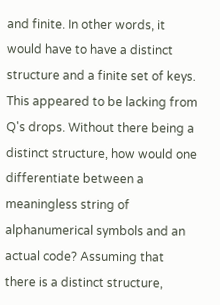and finite. In other words, it would have to have a distinct structure and a finite set of keys. This appeared to be lacking from Q's drops. Without there being a distinct structure, how would one differentiate between a meaningless string of alphanumerical symbols and an actual code? Assuming that there is a distinct structure,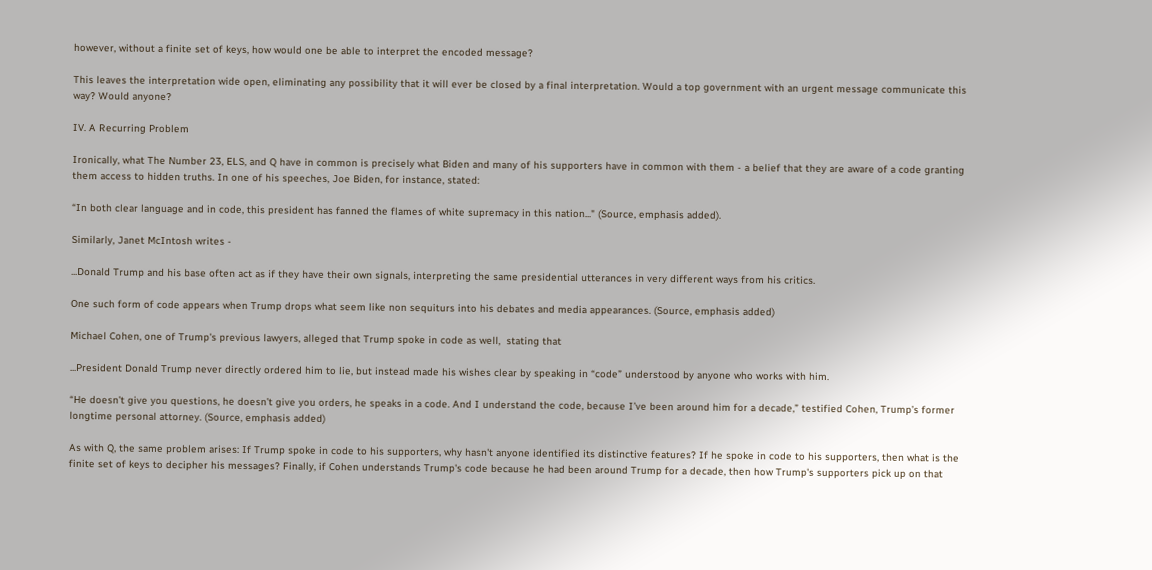however, without a finite set of keys, how would one be able to interpret the encoded message?

This leaves the interpretation wide open, eliminating any possibility that it will ever be closed by a final interpretation. Would a top government with an urgent message communicate this way? Would anyone?

IV. A Recurring Problem

Ironically, what The Number 23, ELS, and Q have in common is precisely what Biden and many of his supporters have in common with them - a belief that they are aware of a code granting them access to hidden truths. In one of his speeches, Joe Biden, for instance, stated:

“In both clear language and in code, this president has fanned the flames of white supremacy in this nation..." (Source, emphasis added).

Similarly, Janet McIntosh writes -

...Donald Trump and his base often act as if they have their own signals, interpreting the same presidential utterances in very different ways from his critics.

One such form of code appears when Trump drops what seem like non sequiturs into his debates and media appearances. (Source, emphasis added)

Michael Cohen, one of Trump's previous lawyers, alleged that Trump spoke in code as well,  stating that

...President Donald Trump never directly ordered him to lie, but instead made his wishes clear by speaking in “code” understood by anyone who works with him.

“He doesn’t give you questions, he doesn’t give you orders, he speaks in a code. And I understand the code, because I’ve been around him for a decade,” testified Cohen, Trump’s former longtime personal attorney. (Source, emphasis added)

As with Q, the same problem arises: If Trump spoke in code to his supporters, why hasn't anyone identified its distinctive features? If he spoke in code to his supporters, then what is the finite set of keys to decipher his messages? Finally, if Cohen understands Trump's code because he had been around Trump for a decade, then how Trump's supporters pick up on that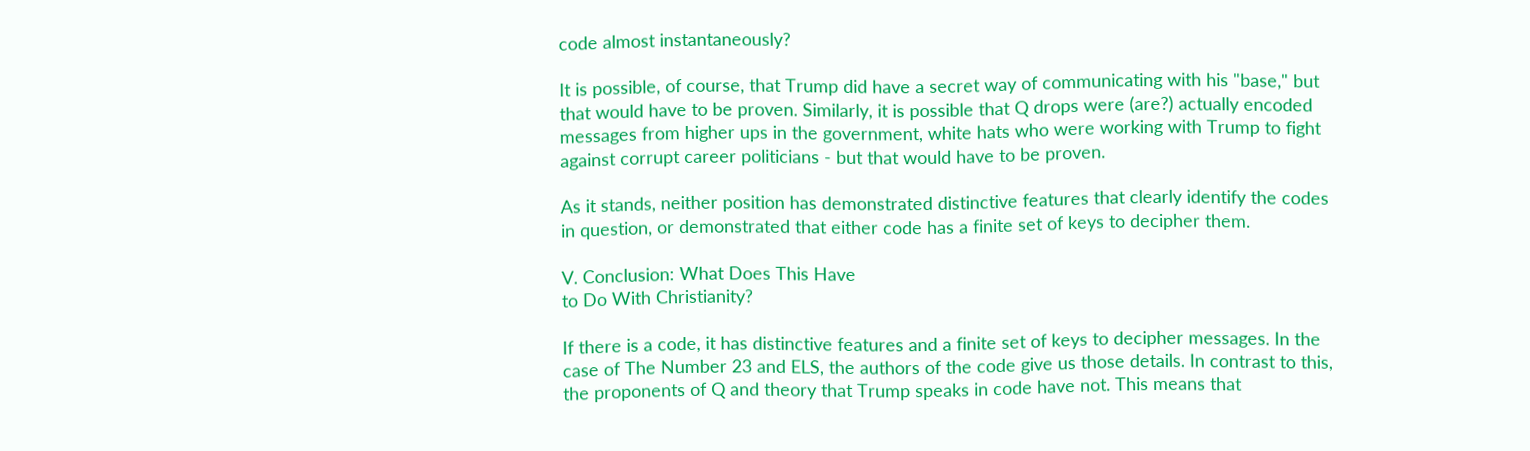code almost instantaneously?

It is possible, of course, that Trump did have a secret way of communicating with his "base," but that would have to be proven. Similarly, it is possible that Q drops were (are?) actually encoded messages from higher ups in the government, white hats who were working with Trump to fight against corrupt career politicians - but that would have to be proven.

As it stands, neither position has demonstrated distinctive features that clearly identify the codes in question, or demonstrated that either code has a finite set of keys to decipher them.

V. Conclusion: What Does This Have
to Do With Christianity?

If there is a code, it has distinctive features and a finite set of keys to decipher messages. In the case of The Number 23 and ELS, the authors of the code give us those details. In contrast to this, the proponents of Q and theory that Trump speaks in code have not. This means that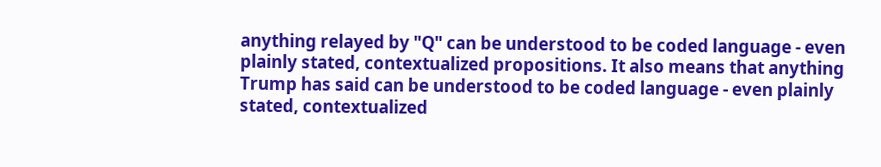anything relayed by "Q" can be understood to be coded language - even plainly stated, contextualized propositions. It also means that anything Trump has said can be understood to be coded language - even plainly stated, contextualized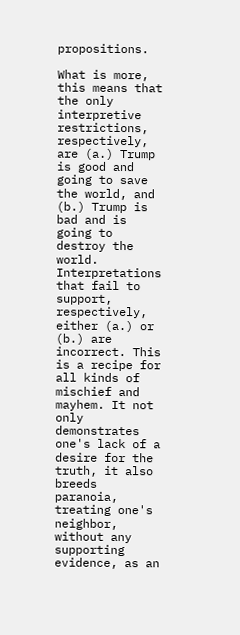propositions.

What is more, this means that the only interpretive restrictions, respectively, are (a.) Trump is good and going to save the world, and (b.) Trump is bad and is going to destroy the world. Interpretations that fail to support, respectively, either (a.) or (b.) are incorrect. This is a recipe for all kinds of mischief and mayhem. It not only demonstrates one's lack of a desire for the truth, it also breeds paranoia, treating one's neighbor, without any supporting evidence, as an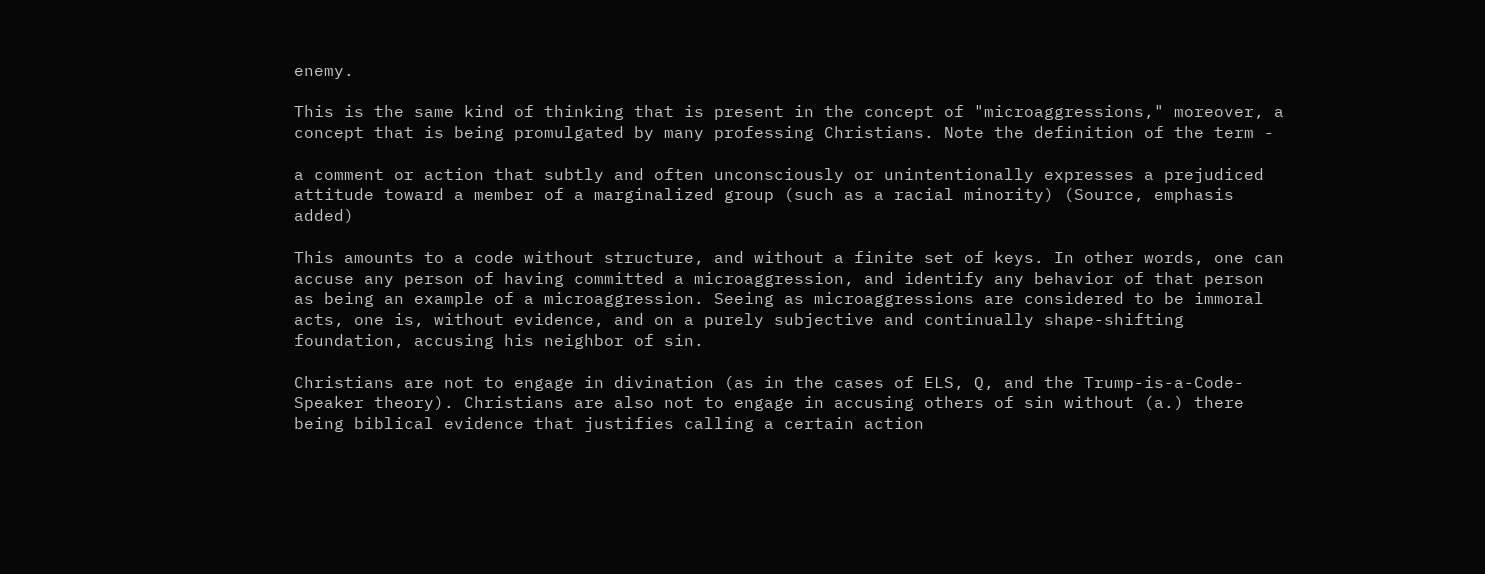enemy.

This is the same kind of thinking that is present in the concept of "microaggressions," moreover, a concept that is being promulgated by many professing Christians. Note the definition of the term -

a comment or action that subtly and often unconsciously or unintentionally expresses a prejudiced attitude toward a member of a marginalized group (such as a racial minority) (Source, emphasis added)

This amounts to a code without structure, and without a finite set of keys. In other words, one can accuse any person of having committed a microaggression, and identify any behavior of that person as being an example of a microaggression. Seeing as microaggressions are considered to be immoral acts, one is, without evidence, and on a purely subjective and continually shape-shifting foundation, accusing his neighbor of sin.

Christians are not to engage in divination (as in the cases of ELS, Q, and the Trump-is-a-Code-Speaker theory). Christians are also not to engage in accusing others of sin without (a.) there being biblical evidence that justifies calling a certain action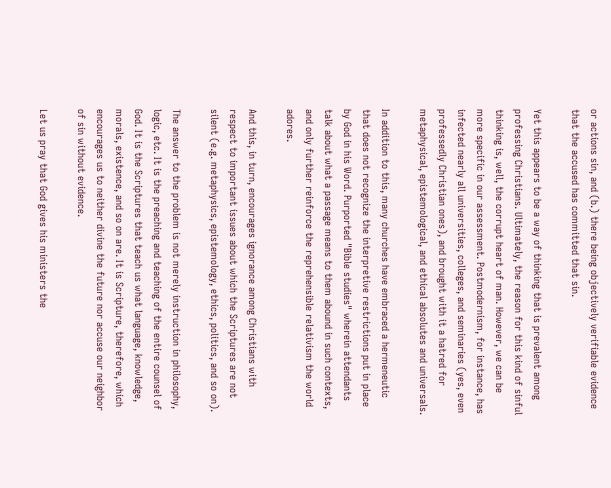or actions sin, and (b.) there being objectively verifiable evidence that the accused has committed that sin.

Yet this appears to be a way of thinking that is prevalent among professing Christians. Ultimately, the reason for this kind of sinful thinking is, well, the corrupt heart of man. However, we can be more specific in our assessment. Postmodernism, for instance, has infected nearly all universities, colleges, and seminaries (yes, even professedly Christian ones), and brought with it a hatred for metaphysical, epistemological, and ethical absolutes and universals.

In addition to this, many churches have embraced a hermeneutic that does not recognize the interpretive restrictions put in place by God in his Word. Purported "Bible studies" wherein attendants talk about what a passage means to them abound in such contexts, and only further reinforce the reprehensible relativism the world adores.

And this, in turn, encourages ignorance among Christians with respect to important issues about which the Scriptures are not silent (e.g. metaphysics, epistemology, ethics, politics, and so on).

The answer to the problem is not merely instruction in philosophy, logic, etc. It is the preaching and teaching of the entire counsel of God. It is the Scriptures that teach us what language, knowledge, morals, existence, and so on are. It is Scripture, therefore, which encourages us to neither divine the future nor accuse our neighbor of sin without evidence.

Let us pray that God gives his ministers the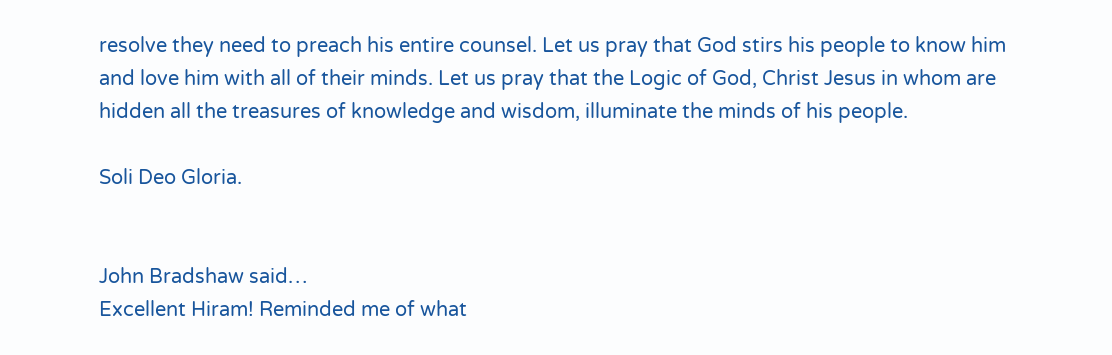resolve they need to preach his entire counsel. Let us pray that God stirs his people to know him and love him with all of their minds. Let us pray that the Logic of God, Christ Jesus in whom are hidden all the treasures of knowledge and wisdom, illuminate the minds of his people.

Soli Deo Gloria.


John Bradshaw said…
Excellent Hiram! Reminded me of what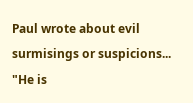Paul wrote about evil surmisings or suspicions... "He is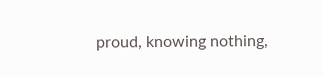proud, knowing nothing,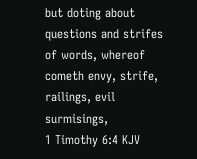but doting about questions and strifes of words, whereof cometh envy, strife, railings, evil surmisings,
1 Timothy 6:4 KJV